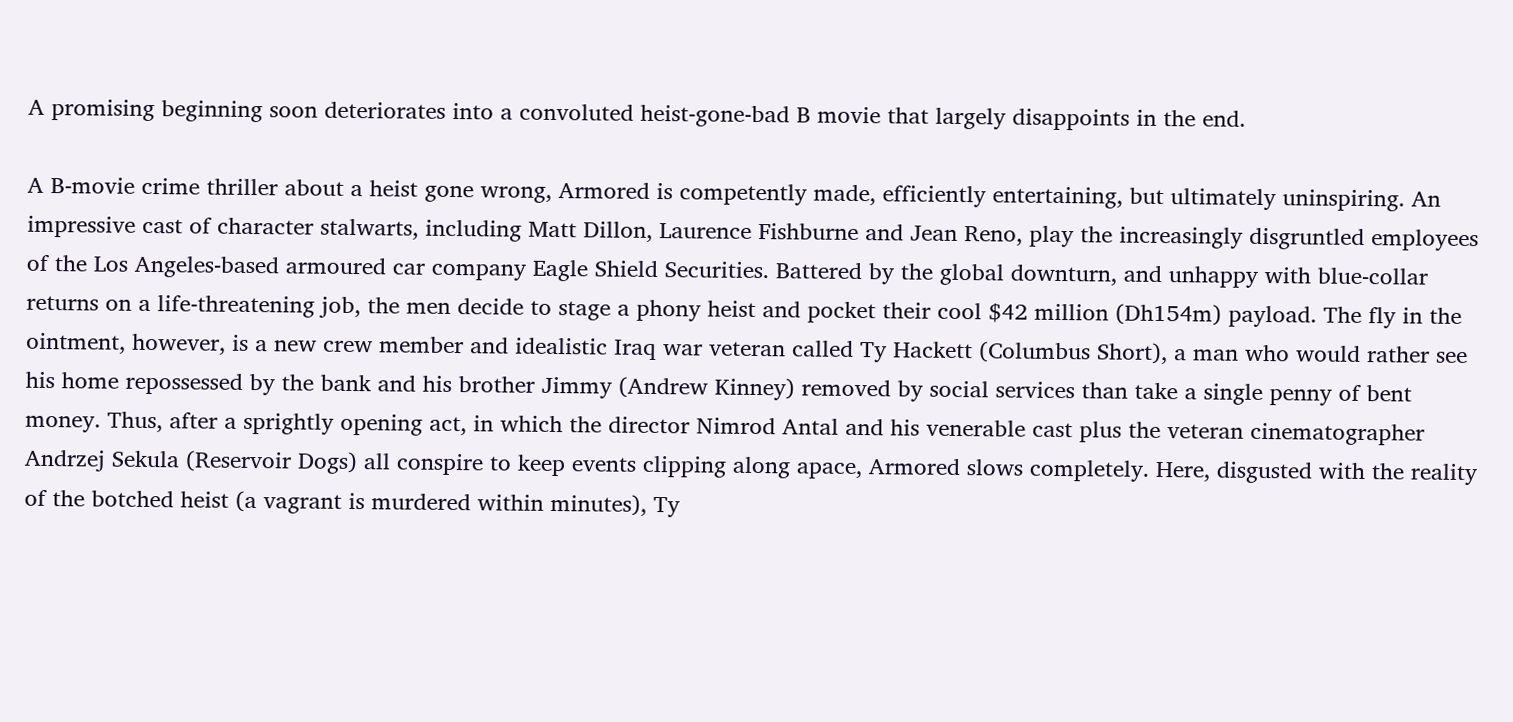A promising beginning soon deteriorates into a convoluted heist-gone-bad B movie that largely disappoints in the end.

A B-movie crime thriller about a heist gone wrong, Armored is competently made, efficiently entertaining, but ultimately uninspiring. An impressive cast of character stalwarts, including Matt Dillon, Laurence Fishburne and Jean Reno, play the increasingly disgruntled employees of the Los Angeles-based armoured car company Eagle Shield Securities. Battered by the global downturn, and unhappy with blue-collar returns on a life-threatening job, the men decide to stage a phony heist and pocket their cool $42 million (Dh154m) payload. The fly in the ointment, however, is a new crew member and idealistic Iraq war veteran called Ty Hackett (Columbus Short), a man who would rather see his home repossessed by the bank and his brother Jimmy (Andrew Kinney) removed by social services than take a single penny of bent money. Thus, after a sprightly opening act, in which the director Nimrod Antal and his venerable cast plus the veteran cinematographer Andrzej Sekula (Reservoir Dogs) all conspire to keep events clipping along apace, Armored slows completely. Here, disgusted with the reality of the botched heist (a vagrant is murdered within minutes), Ty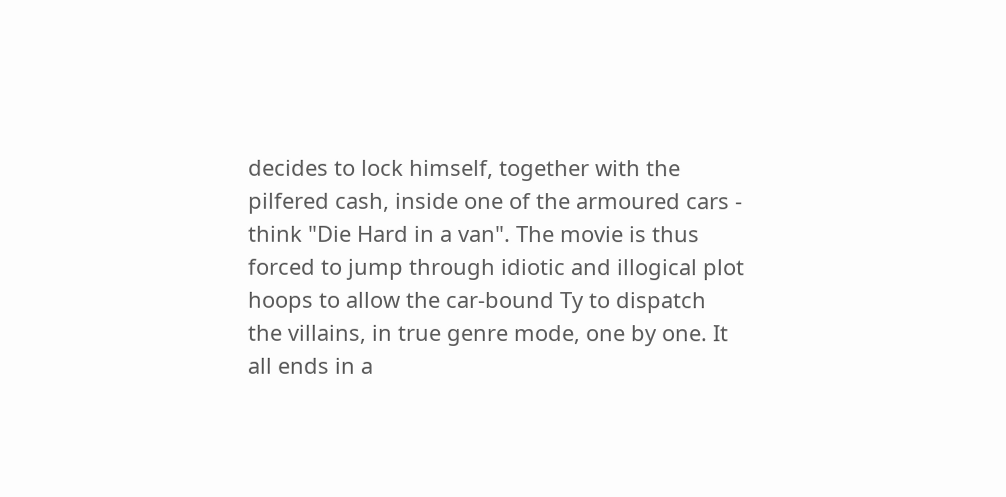decides to lock himself, together with the pilfered cash, inside one of the armoured cars - think "Die Hard in a van". The movie is thus forced to jump through idiotic and illogical plot hoops to allow the car-bound Ty to dispatch the villains, in true genre mode, one by one. It all ends in a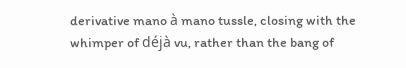derivative mano à mano tussle, closing with the whimper of déjà vu, rather than the bang of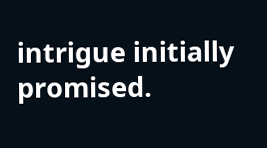intrigue initially promised.